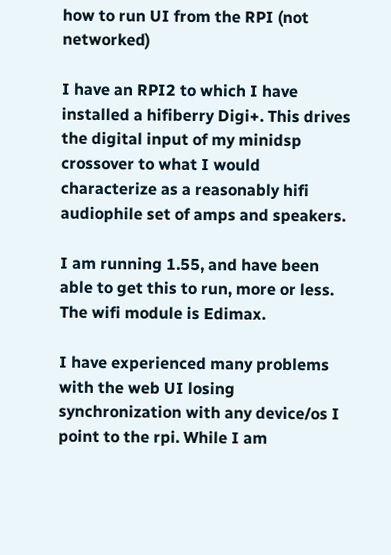how to run UI from the RPI (not networked)

I have an RPI2 to which I have installed a hifiberry Digi+. This drives the digital input of my minidsp crossover to what I would characterize as a reasonably hifi audiophile set of amps and speakers.

I am running 1.55, and have been able to get this to run, more or less. The wifi module is Edimax.

I have experienced many problems with the web UI losing synchronization with any device/os I point to the rpi. While I am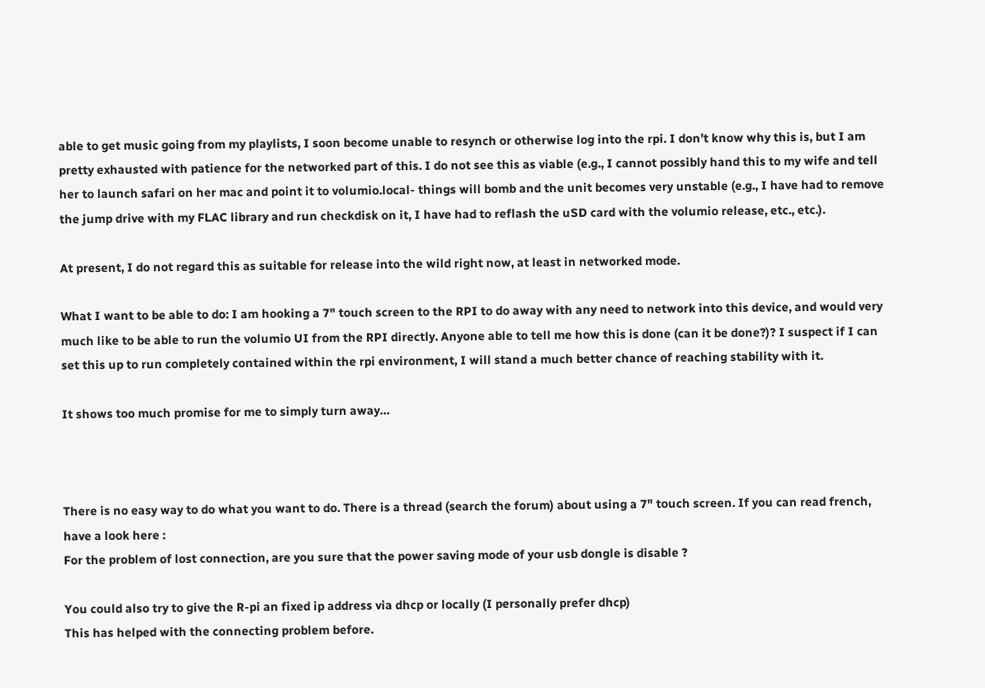able to get music going from my playlists, I soon become unable to resynch or otherwise log into the rpi. I don’t know why this is, but I am pretty exhausted with patience for the networked part of this. I do not see this as viable (e.g., I cannot possibly hand this to my wife and tell her to launch safari on her mac and point it to volumio.local- things will bomb and the unit becomes very unstable (e.g., I have had to remove the jump drive with my FLAC library and run checkdisk on it, I have had to reflash the uSD card with the volumio release, etc., etc.).

At present, I do not regard this as suitable for release into the wild right now, at least in networked mode.

What I want to be able to do: I am hooking a 7" touch screen to the RPI to do away with any need to network into this device, and would very much like to be able to run the volumio UI from the RPI directly. Anyone able to tell me how this is done (can it be done?)? I suspect if I can set this up to run completely contained within the rpi environment, I will stand a much better chance of reaching stability with it.

It shows too much promise for me to simply turn away…



There is no easy way to do what you want to do. There is a thread (search the forum) about using a 7" touch screen. If you can read french, have a look here :
For the problem of lost connection, are you sure that the power saving mode of your usb dongle is disable ?

You could also try to give the R-pi an fixed ip address via dhcp or locally (I personally prefer dhcp)
This has helped with the connecting problem before.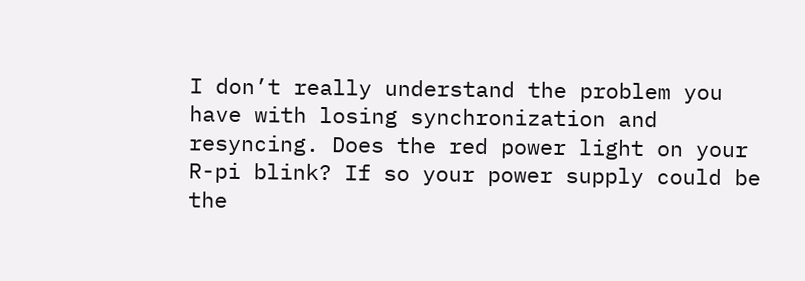I don’t really understand the problem you have with losing synchronization and resyncing. Does the red power light on your R-pi blink? If so your power supply could be the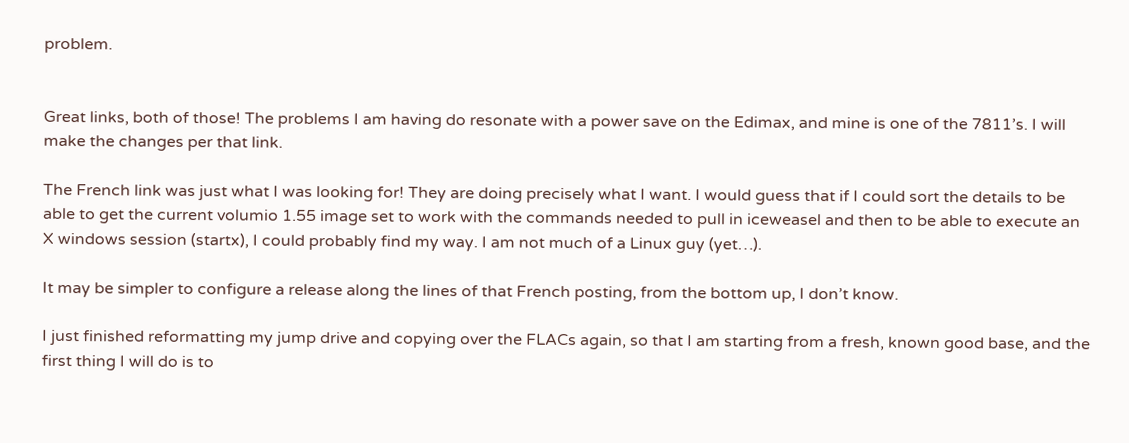problem.


Great links, both of those! The problems I am having do resonate with a power save on the Edimax, and mine is one of the 7811’s. I will make the changes per that link.

The French link was just what I was looking for! They are doing precisely what I want. I would guess that if I could sort the details to be able to get the current volumio 1.55 image set to work with the commands needed to pull in iceweasel and then to be able to execute an X windows session (startx), I could probably find my way. I am not much of a Linux guy (yet…).

It may be simpler to configure a release along the lines of that French posting, from the bottom up, I don’t know.

I just finished reformatting my jump drive and copying over the FLACs again, so that I am starting from a fresh, known good base, and the first thing I will do is to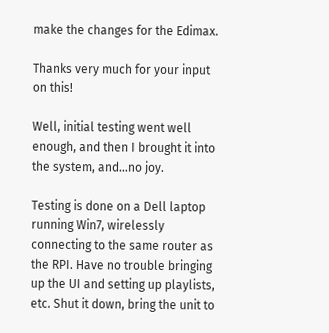make the changes for the Edimax.

Thanks very much for your input on this!

Well, initial testing went well enough, and then I brought it into the system, and…no joy.

Testing is done on a Dell laptop running Win7, wirelessly connecting to the same router as the RPI. Have no trouble bringing up the UI and setting up playlists, etc. Shut it down, bring the unit to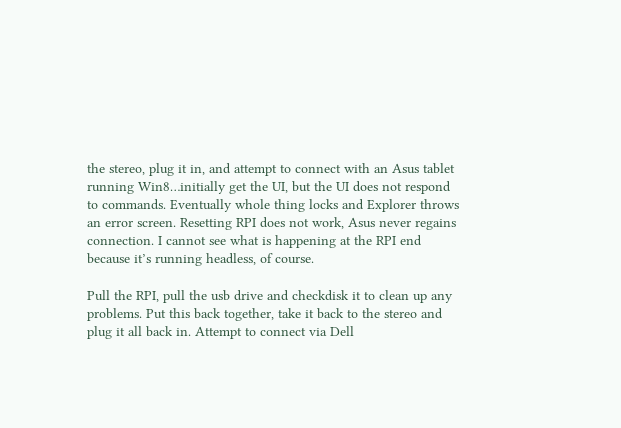the stereo, plug it in, and attempt to connect with an Asus tablet running Win8…initially get the UI, but the UI does not respond to commands. Eventually whole thing locks and Explorer throws an error screen. Resetting RPI does not work, Asus never regains connection. I cannot see what is happening at the RPI end because it’s running headless, of course.

Pull the RPI, pull the usb drive and checkdisk it to clean up any problems. Put this back together, take it back to the stereo and plug it all back in. Attempt to connect via Dell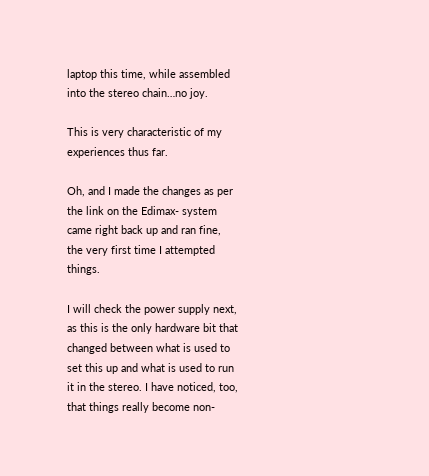laptop this time, while assembled into the stereo chain…no joy.

This is very characteristic of my experiences thus far.

Oh, and I made the changes as per the link on the Edimax- system came right back up and ran fine, the very first time I attempted things.

I will check the power supply next, as this is the only hardware bit that changed between what is used to set this up and what is used to run it in the stereo. I have noticed, too, that things really become non-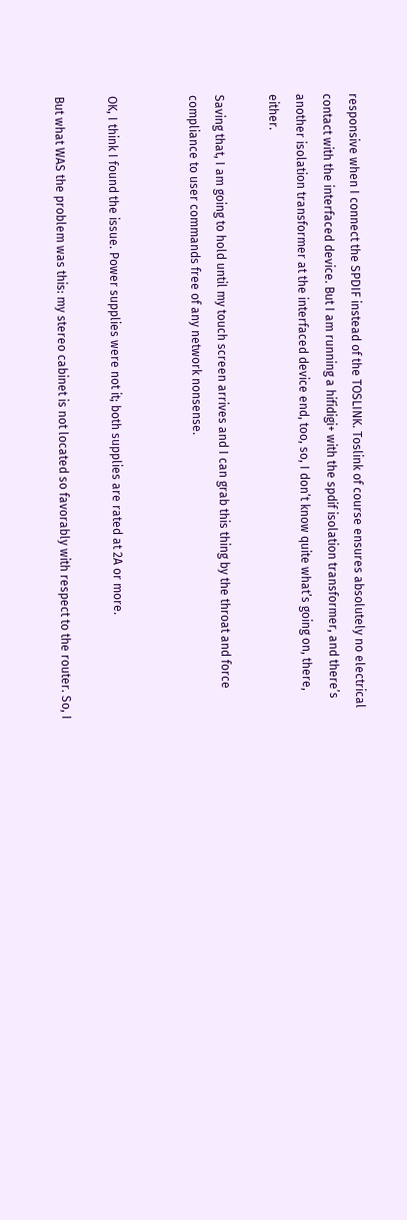responsive when I connect the SPDIF instead of the TOSLINK. Toslink of course ensures absolutely no electrical contact with the interfaced device. But I am running a hifidigi+ with the spdif isolation transformer, and there’s another isolation transformer at the interfaced device end, too, so, I don’t know quite what’s going on, there, either.

Saving that, I am going to hold until my touch screen arrives and I can grab this thing by the throat and force compliance to user commands free of any network nonsense.


OK, I think I found the issue. Power supplies were not it; both supplies are rated at 2A or more.

But what WAS the problem was this: my stereo cabinet is not located so favorably with respect to the router. So, I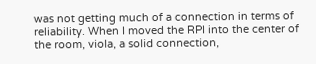was not getting much of a connection in terms of reliability. When I moved the RPI into the center of the room, viola, a solid connection,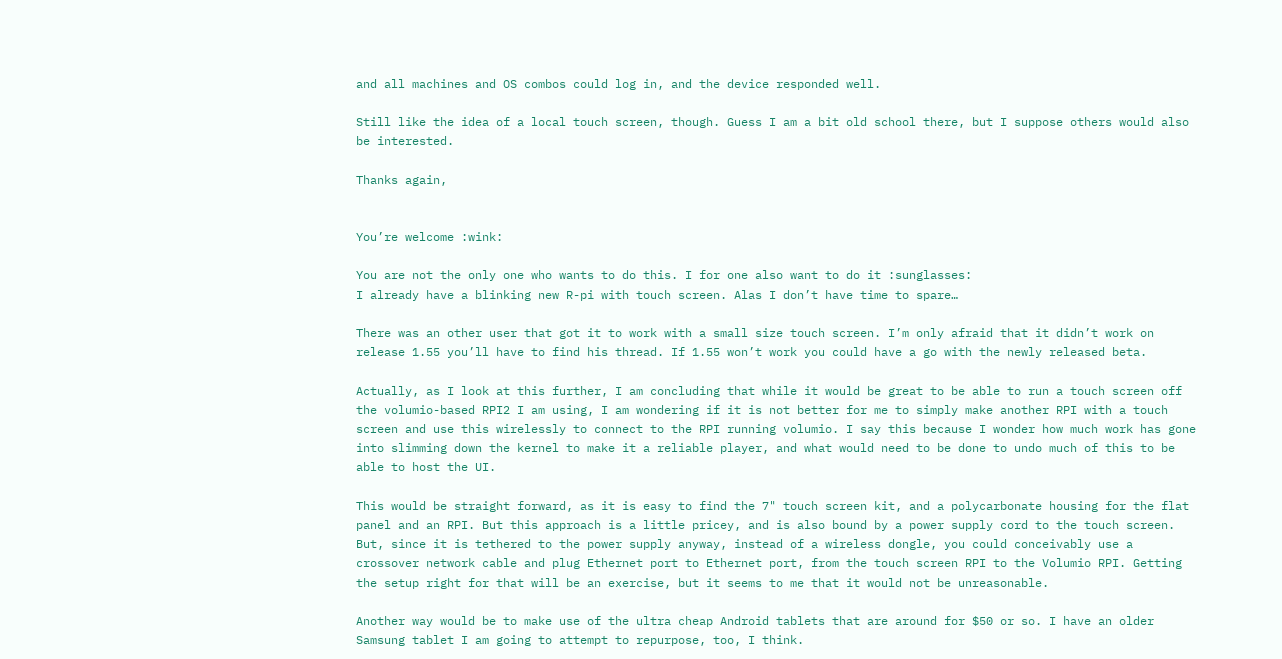and all machines and OS combos could log in, and the device responded well.

Still like the idea of a local touch screen, though. Guess I am a bit old school there, but I suppose others would also be interested.

Thanks again,


You’re welcome :wink:

You are not the only one who wants to do this. I for one also want to do it :sunglasses:
I already have a blinking new R-pi with touch screen. Alas I don’t have time to spare…

There was an other user that got it to work with a small size touch screen. I’m only afraid that it didn’t work on release 1.55 you’ll have to find his thread. If 1.55 won’t work you could have a go with the newly released beta.

Actually, as I look at this further, I am concluding that while it would be great to be able to run a touch screen off the volumio-based RPI2 I am using, I am wondering if it is not better for me to simply make another RPI with a touch screen and use this wirelessly to connect to the RPI running volumio. I say this because I wonder how much work has gone into slimming down the kernel to make it a reliable player, and what would need to be done to undo much of this to be able to host the UI.

This would be straight forward, as it is easy to find the 7" touch screen kit, and a polycarbonate housing for the flat panel and an RPI. But this approach is a little pricey, and is also bound by a power supply cord to the touch screen. But, since it is tethered to the power supply anyway, instead of a wireless dongle, you could conceivably use a crossover network cable and plug Ethernet port to Ethernet port, from the touch screen RPI to the Volumio RPI. Getting the setup right for that will be an exercise, but it seems to me that it would not be unreasonable.

Another way would be to make use of the ultra cheap Android tablets that are around for $50 or so. I have an older Samsung tablet I am going to attempt to repurpose, too, I think.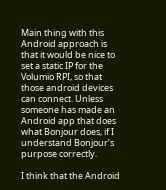Main thing with this Android approach is that it would be nice to set a static IP for the Volumio RPI, so that those android devices can connect. Unless someone has made an Android app that does what Bonjour does, if I understand Bonjour’s purpose correctly.

I think that the Android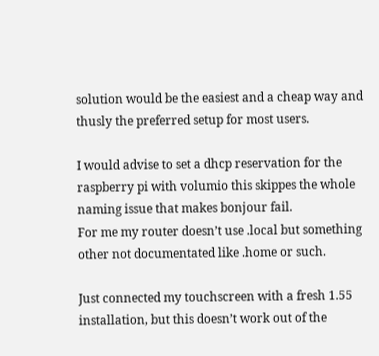solution would be the easiest and a cheap way and thusly the preferred setup for most users.

I would advise to set a dhcp reservation for the raspberry pi with volumio this skippes the whole naming issue that makes bonjour fail.
For me my router doesn’t use .local but something other not documentated like .home or such.

Just connected my touchscreen with a fresh 1.55 installation, but this doesn’t work out of the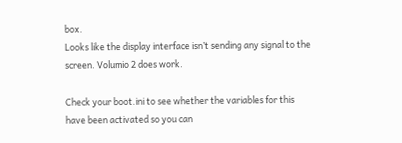box.
Looks like the display interface isn’t sending any signal to the screen. Volumio 2 does work.

Check your boot.ini to see whether the variables for this have been activated so you can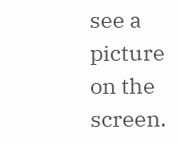see a picture on the screen.